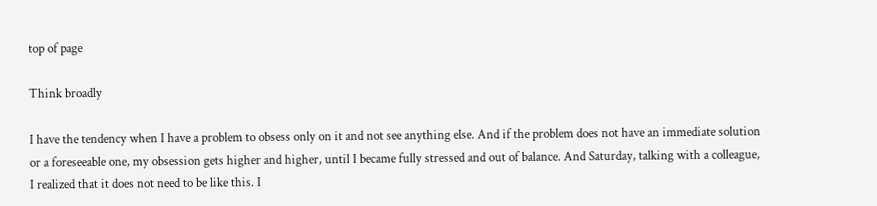top of page

Think broadly

I have the tendency when I have a problem to obsess only on it and not see anything else. And if the problem does not have an immediate solution or a foreseeable one, my obsession gets higher and higher, until I became fully stressed and out of balance. And Saturday, talking with a colleague, I realized that it does not need to be like this. I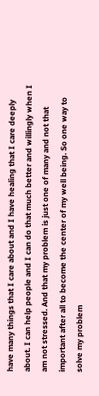have many things that I care about and I have healing that I care deeply about. I can help people and I can do that much better and willingly when I am not stressed. And that my problem is just one of many and not that important after all to become the center of my well being. So one way to solve my problem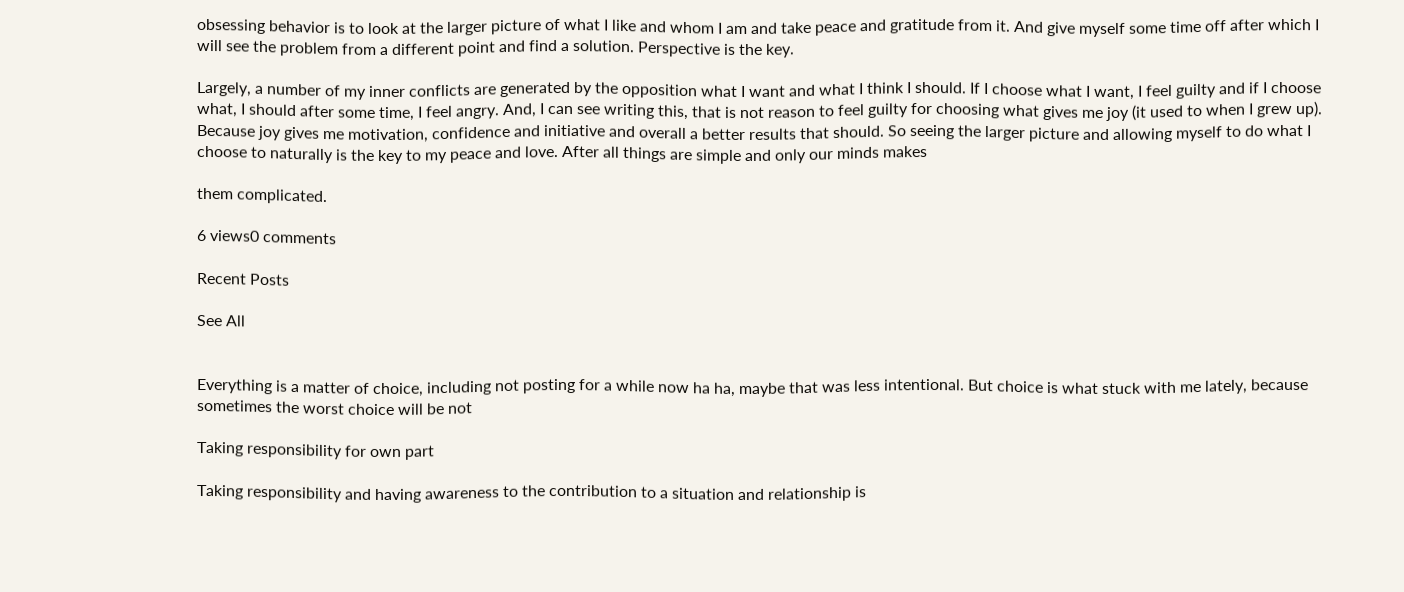obsessing behavior is to look at the larger picture of what I like and whom I am and take peace and gratitude from it. And give myself some time off after which I will see the problem from a different point and find a solution. Perspective is the key.

Largely, a number of my inner conflicts are generated by the opposition what I want and what I think I should. If I choose what I want, I feel guilty and if I choose what, I should after some time, I feel angry. And, I can see writing this, that is not reason to feel guilty for choosing what gives me joy (it used to when I grew up). Because joy gives me motivation, confidence and initiative and overall a better results that should. So seeing the larger picture and allowing myself to do what I choose to naturally is the key to my peace and love. After all things are simple and only our minds makes

them complicated.

6 views0 comments

Recent Posts

See All


Everything is a matter of choice, including not posting for a while now ha ha, maybe that was less intentional. But choice is what stuck with me lately, because sometimes the worst choice will be not

Taking responsibility for own part

Taking responsibility and having awareness to the contribution to a situation and relationship is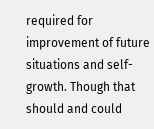required for improvement of future situations and self-growth. Though that should and could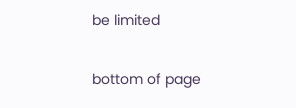be limited


bottom of page